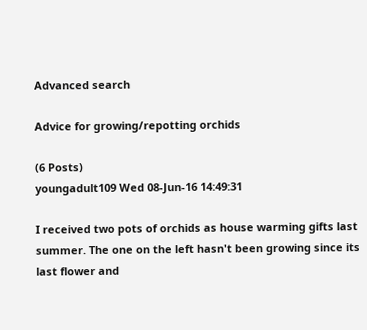Advanced search

Advice for growing/repotting orchids

(6 Posts)
youngadult109 Wed 08-Jun-16 14:49:31

I received two pots of orchids as house warming gifts last summer. The one on the left hasn't been growing since its last flower and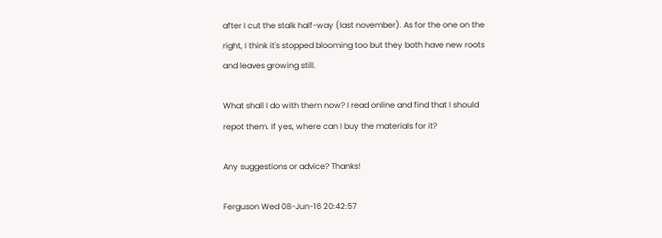after I cut the stalk half-way (last november). As for the one on the right, I think it's stopped blooming too but they both have new roots and leaves growing still.

What shall I do with them now? I read online and find that I should repot them. If yes, where can I buy the materials for it?

Any suggestions or advice? Thanks!

Ferguson Wed 08-Jun-16 20:42:57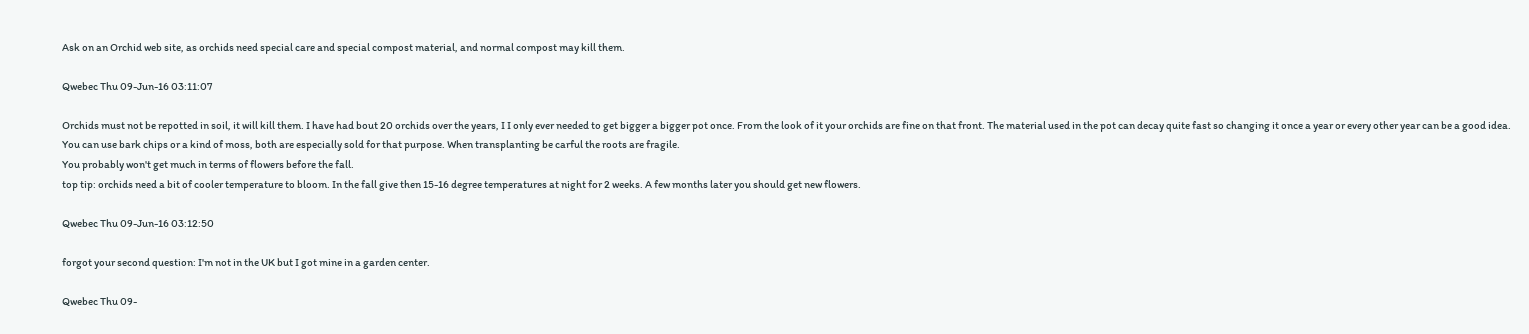Ask on an Orchid web site, as orchids need special care and special compost material, and normal compost may kill them.

Qwebec Thu 09-Jun-16 03:11:07

Orchids must not be repotted in soil, it will kill them. I have had bout 20 orchids over the years, I I only ever needed to get bigger a bigger pot once. From the look of it your orchids are fine on that front. The material used in the pot can decay quite fast so changing it once a year or every other year can be a good idea. You can use bark chips or a kind of moss, both are especially sold for that purpose. When transplanting be carful the roots are fragile.
You probably won't get much in terms of flowers before the fall.
top tip: orchids need a bit of cooler temperature to bloom. In the fall give then 15-16 degree temperatures at night for 2 weeks. A few months later you should get new flowers.

Qwebec Thu 09-Jun-16 03:12:50

forgot your second question: I'm not in the UK but I got mine in a garden center.

Qwebec Thu 09-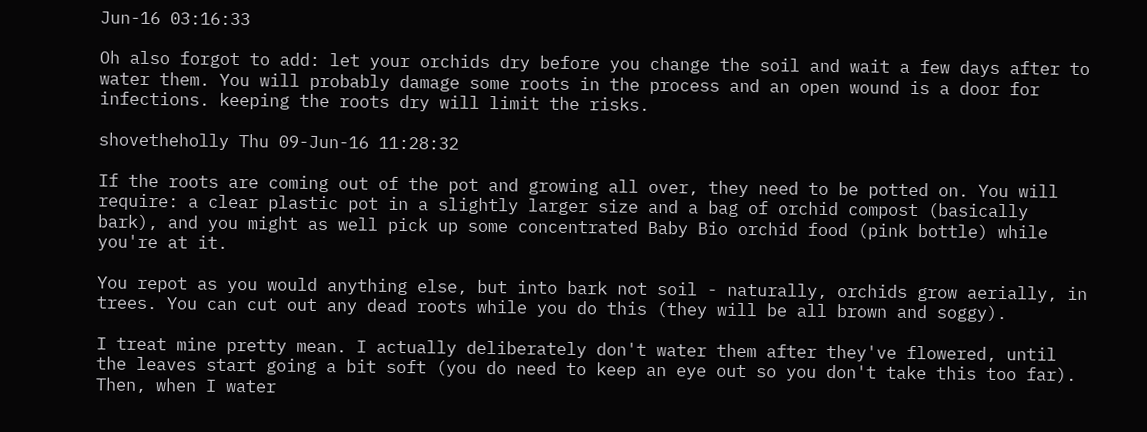Jun-16 03:16:33

Oh also forgot to add: let your orchids dry before you change the soil and wait a few days after to water them. You will probably damage some roots in the process and an open wound is a door for infections. keeping the roots dry will limit the risks.

shovetheholly Thu 09-Jun-16 11:28:32

If the roots are coming out of the pot and growing all over, they need to be potted on. You will require: a clear plastic pot in a slightly larger size and a bag of orchid compost (basically bark), and you might as well pick up some concentrated Baby Bio orchid food (pink bottle) while you're at it.

You repot as you would anything else, but into bark not soil - naturally, orchids grow aerially, in trees. You can cut out any dead roots while you do this (they will be all brown and soggy).

I treat mine pretty mean. I actually deliberately don't water them after they've flowered, until the leaves start going a bit soft (you do need to keep an eye out so you don't take this too far). Then, when I water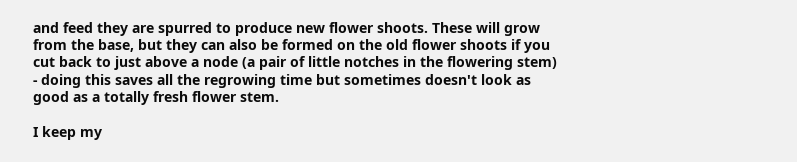and feed they are spurred to produce new flower shoots. These will grow from the base, but they can also be formed on the old flower shoots if you cut back to just above a node (a pair of little notches in the flowering stem) - doing this saves all the regrowing time but sometimes doesn't look as good as a totally fresh flower stem.

I keep my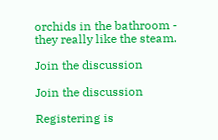orchids in the bathroom - they really like the steam.

Join the discussion

Join the discussion

Registering is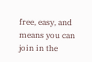free, easy, and means you can join in the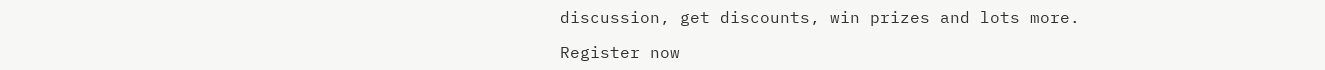discussion, get discounts, win prizes and lots more.

Register now